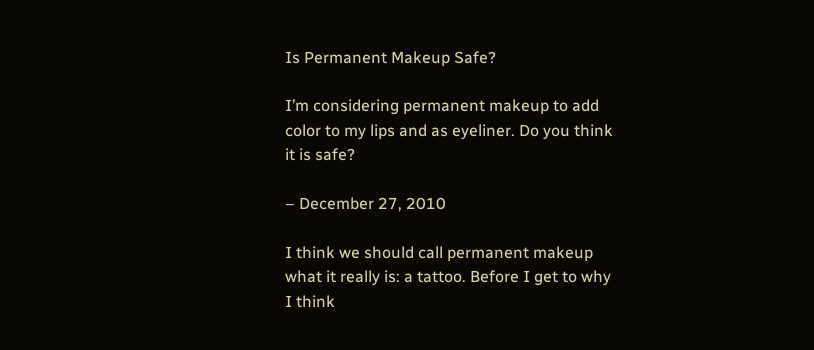Is Permanent Makeup Safe?

I’m considering permanent makeup to add color to my lips and as eyeliner. Do you think it is safe?

– December 27, 2010

I think we should call permanent makeup what it really is: a tattoo. Before I get to why I think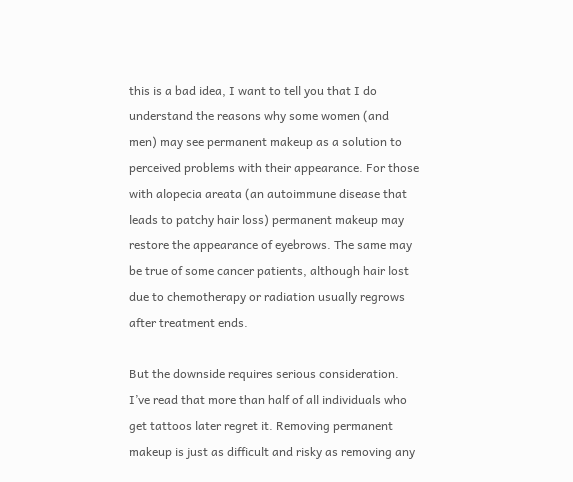this is a bad idea, I want to tell you that I do understand the reasons why some women (and men) may see permanent makeup as a solution to perceived problems with their appearance. For those with alopecia areata (an autoimmune disease that leads to patchy hair loss) permanent makeup may restore the appearance of eyebrows. The same may be true of some cancer patients, although hair lost due to chemotherapy or radiation usually regrows after treatment ends.

But the downside requires serious consideration. I’ve read that more than half of all individuals who get tattoos later regret it. Removing permanent makeup is just as difficult and risky as removing any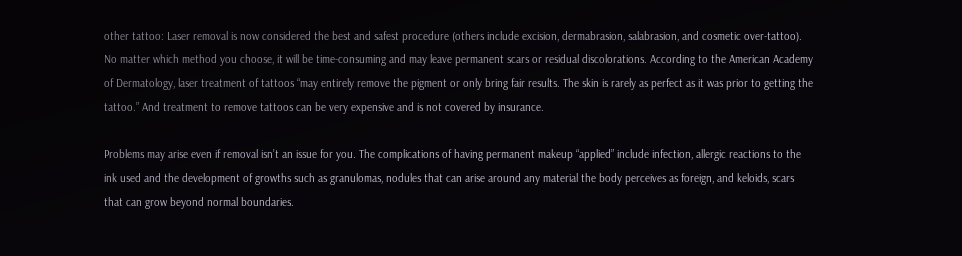other tattoo: Laser removal is now considered the best and safest procedure (others include excision, dermabrasion, salabrasion, and cosmetic over-tattoo). No matter which method you choose, it will be time-consuming and may leave permanent scars or residual discolorations. According to the American Academy of Dermatology, laser treatment of tattoos “may entirely remove the pigment or only bring fair results. The skin is rarely as perfect as it was prior to getting the tattoo.” And treatment to remove tattoos can be very expensive and is not covered by insurance.

Problems may arise even if removal isn’t an issue for you. The complications of having permanent makeup “applied” include infection, allergic reactions to the ink used and the development of growths such as granulomas, nodules that can arise around any material the body perceives as foreign, and keloids, scars that can grow beyond normal boundaries.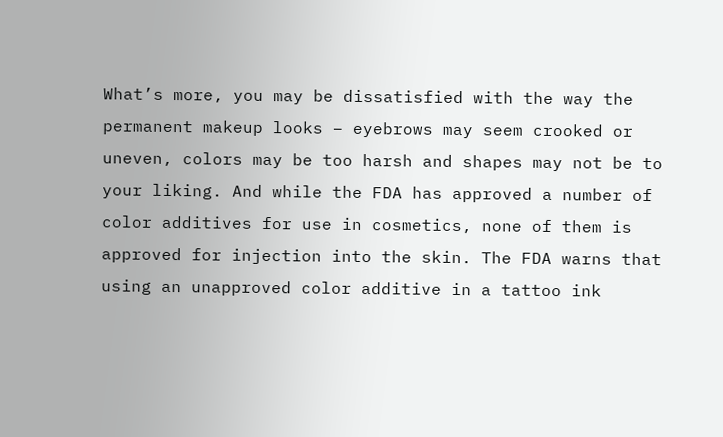What’s more, you may be dissatisfied with the way the permanent makeup looks – eyebrows may seem crooked or uneven, colors may be too harsh and shapes may not be to your liking. And while the FDA has approved a number of color additives for use in cosmetics, none of them is approved for injection into the skin. The FDA warns that using an unapproved color additive in a tattoo ink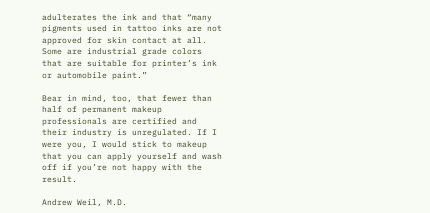adulterates the ink and that “many pigments used in tattoo inks are not approved for skin contact at all. Some are industrial grade colors that are suitable for printer’s ink or automobile paint.”

Bear in mind, too, that fewer than half of permanent makeup professionals are certified and their industry is unregulated. If I were you, I would stick to makeup that you can apply yourself and wash off if you’re not happy with the result.

Andrew Weil, M.D.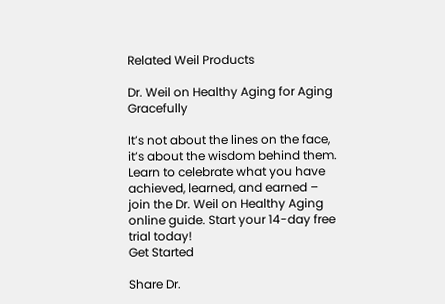Related Weil Products

Dr. Weil on Healthy Aging for Aging Gracefully

It’s not about the lines on the face, it’s about the wisdom behind them. Learn to celebrate what you have achieved, learned, and earned – join the Dr. Weil on Healthy Aging online guide. Start your 14-day free trial today!
Get Started

Share Dr.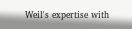Weil's expertise with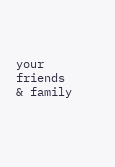your friends & family